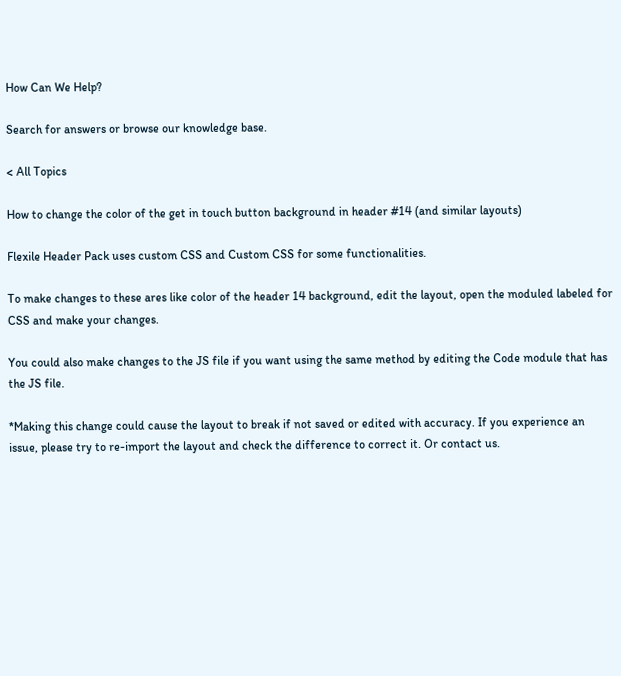How Can We Help?

Search for answers or browse our knowledge base.

< All Topics

How to change the color of the get in touch button background in header #14 (and similar layouts)

Flexile Header Pack uses custom CSS and Custom CSS for some functionalities.

To make changes to these ares like color of the header 14 background, edit the layout, open the moduled labeled for CSS and make your changes.

You could also make changes to the JS file if you want using the same method by editing the Code module that has the JS file.

*Making this change could cause the layout to break if not saved or edited with accuracy. If you experience an issue, please try to re-import the layout and check the difference to correct it. Or contact us.